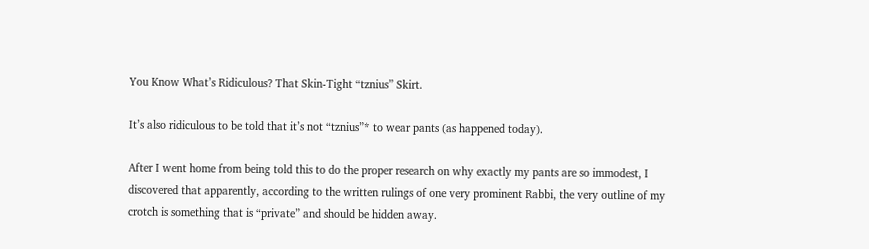You Know What’s Ridiculous? That Skin-Tight “tznius” Skirt.

It’s also ridiculous to be told that it’s not “tznius”* to wear pants (as happened today).

After I went home from being told this to do the proper research on why exactly my pants are so immodest, I discovered that apparently, according to the written rulings of one very prominent Rabbi, the very outline of my crotch is something that is “private” and should be hidden away.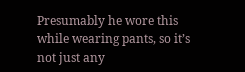Presumably he wore this while wearing pants, so it’s not just any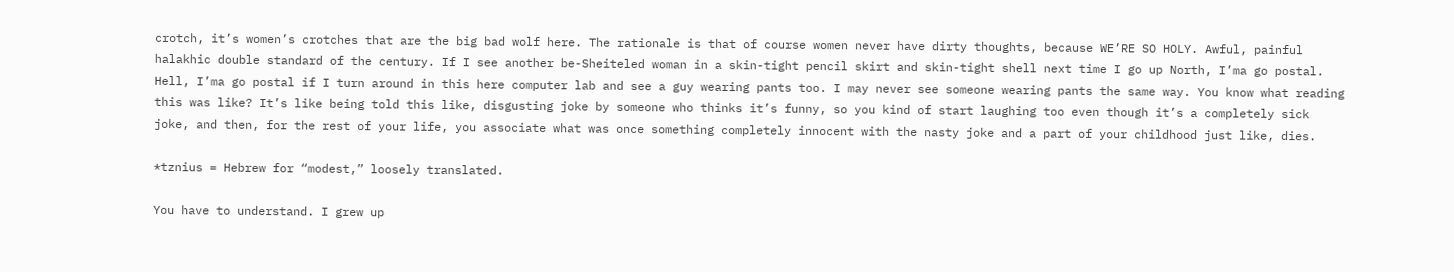crotch, it’s women’s crotches that are the big bad wolf here. The rationale is that of course women never have dirty thoughts, because WE’RE SO HOLY. Awful, painful halakhic double standard of the century. If I see another be-Sheiteled woman in a skin-tight pencil skirt and skin-tight shell next time I go up North, I’ma go postal. Hell, I’ma go postal if I turn around in this here computer lab and see a guy wearing pants too. I may never see someone wearing pants the same way. You know what reading this was like? It’s like being told this like, disgusting joke by someone who thinks it’s funny, so you kind of start laughing too even though it’s a completely sick joke, and then, for the rest of your life, you associate what was once something completely innocent with the nasty joke and a part of your childhood just like, dies.

*tznius = Hebrew for “modest,” loosely translated.

You have to understand. I grew up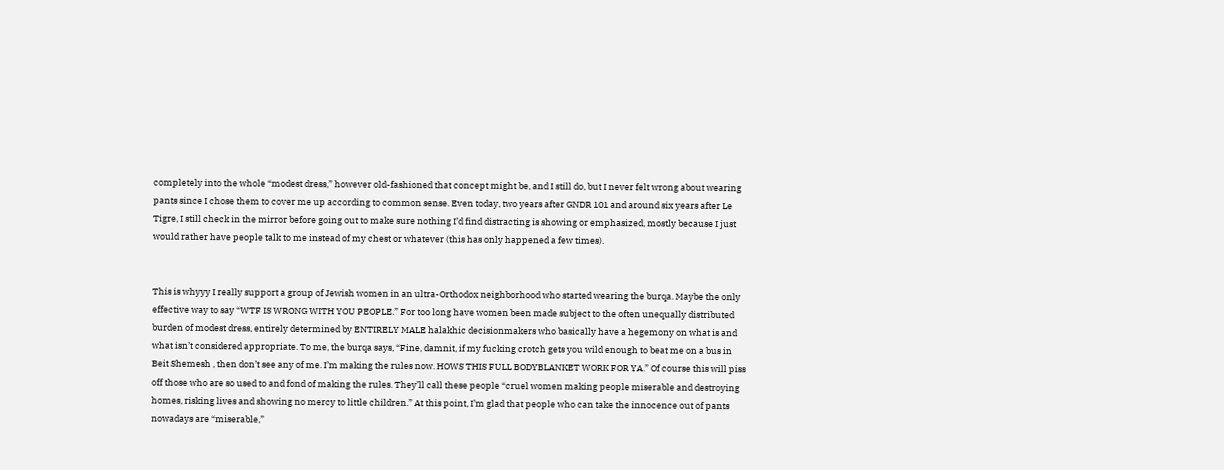completely into the whole “modest dress,” however old-fashioned that concept might be, and I still do, but I never felt wrong about wearing pants since I chose them to cover me up according to common sense. Even today, two years after GNDR 101 and around six years after Le Tigre, I still check in the mirror before going out to make sure nothing I’d find distracting is showing or emphasized, mostly because I just would rather have people talk to me instead of my chest or whatever (this has only happened a few times).


This is whyyy I really support a group of Jewish women in an ultra-Orthodox neighborhood who started wearing the burqa. Maybe the only effective way to say “WTF IS WRONG WITH YOU PEOPLE.” For too long have women been made subject to the often unequally distributed burden of modest dress, entirely determined by ENTIRELY MALE halakhic decisionmakers who basically have a hegemony on what is and what isn’t considered appropriate. To me, the burqa says, “Fine, damnit, if my fucking crotch gets you wild enough to beat me on a bus in Beit Shemesh , then don’t see any of me. I’m making the rules now. HOWS THIS FULL BODYBLANKET WORK FOR YA.” Of course this will piss off those who are so used to and fond of making the rules. They’ll call these people “cruel women making people miserable and destroying homes, risking lives and showing no mercy to little children.” At this point, I’m glad that people who can take the innocence out of pants nowadays are “miserable,”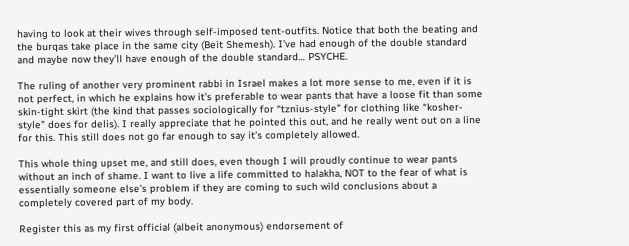having to look at their wives through self-imposed tent-outfits. Notice that both the beating and the burqas take place in the same city (Beit Shemesh). I’ve had enough of the double standard and maybe now they’ll have enough of the double standard… PSYCHE.

The ruling of another very prominent rabbi in Israel makes a lot more sense to me, even if it is not perfect, in which he explains how it’s preferable to wear pants that have a loose fit than some skin-tight skirt (the kind that passes sociologically for “tznius-style” for clothing like “kosher-style” does for delis). I really appreciate that he pointed this out, and he really went out on a line for this. This still does not go far enough to say it’s completely allowed.

This whole thing upset me, and still does, even though I will proudly continue to wear pants without an inch of shame. I want to live a life committed to halakha, NOT to the fear of what is essentially someone else’s problem if they are coming to such wild conclusions about a completely covered part of my body.

Register this as my first official (albeit anonymous) endorsement of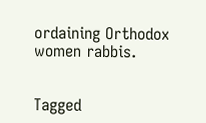ordaining Orthodox women rabbis.


Tagged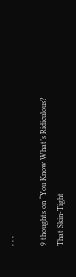, , ,

9 thoughts on “You Know What’s Ridiculous? That Skin-Tight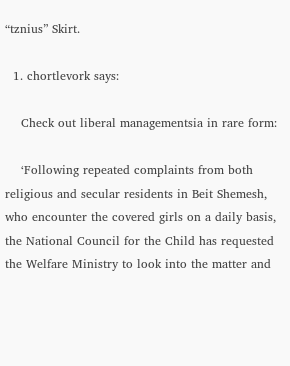“tznius” Skirt.

  1. chortlevork says:

    Check out liberal managementsia in rare form:

    ‘Following repeated complaints from both religious and secular residents in Beit Shemesh, who encounter the covered girls on a daily basis, the National Council for the Child has requested the Welfare Ministry to look into the matter and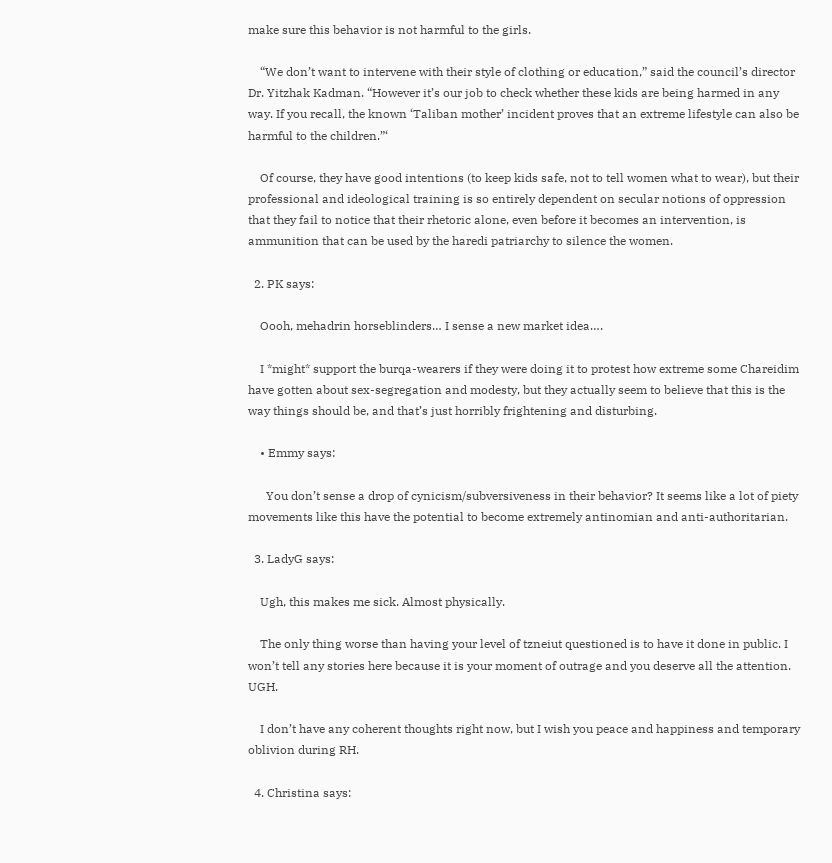make sure this behavior is not harmful to the girls.

    “We don’t want to intervene with their style of clothing or education,” said the council’s director Dr. Yitzhak Kadman. “However it’s our job to check whether these kids are being harmed in any way. If you recall, the known ‘Taliban mother’ incident proves that an extreme lifestyle can also be harmful to the children.”‘

    Of course, they have good intentions (to keep kids safe, not to tell women what to wear), but their professional and ideological training is so entirely dependent on secular notions of oppression that they fail to notice that their rhetoric alone, even before it becomes an intervention, is ammunition that can be used by the haredi patriarchy to silence the women.

  2. PK says:

    Oooh, mehadrin horseblinders… I sense a new market idea….

    I *might* support the burqa-wearers if they were doing it to protest how extreme some Chareidim have gotten about sex-segregation and modesty, but they actually seem to believe that this is the way things should be, and that’s just horribly frightening and disturbing.

    • Emmy says:

      You don’t sense a drop of cynicism/subversiveness in their behavior? It seems like a lot of piety movements like this have the potential to become extremely antinomian and anti-authoritarian.

  3. LadyG says:

    Ugh, this makes me sick. Almost physically.

    The only thing worse than having your level of tzneiut questioned is to have it done in public. I won’t tell any stories here because it is your moment of outrage and you deserve all the attention. UGH.

    I don’t have any coherent thoughts right now, but I wish you peace and happiness and temporary oblivion during RH.

  4. Christina says: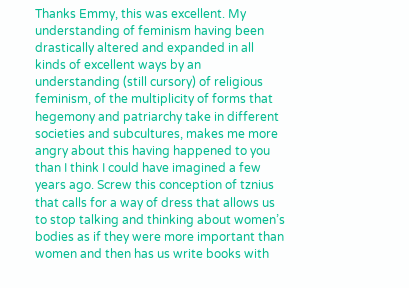Thanks Emmy, this was excellent. My understanding of feminism having been drastically altered and expanded in all kinds of excellent ways by an understanding (still cursory) of religious feminism, of the multiplicity of forms that hegemony and patriarchy take in different societies and subcultures, makes me more angry about this having happened to you than I think I could have imagined a few years ago. Screw this conception of tznius that calls for a way of dress that allows us to stop talking and thinking about women’s bodies as if they were more important than women and then has us write books with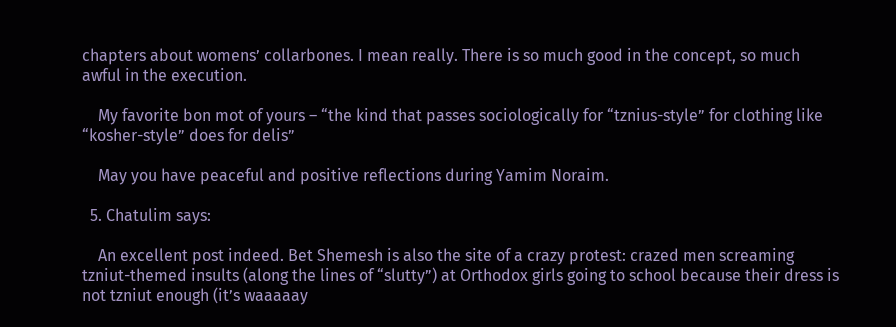chapters about womens’ collarbones. I mean really. There is so much good in the concept, so much awful in the execution.

    My favorite bon mot of yours – “the kind that passes sociologically for “tznius-style” for clothing like “kosher-style” does for delis”

    May you have peaceful and positive reflections during Yamim Noraim.

  5. Chatulim says:

    An excellent post indeed. Bet Shemesh is also the site of a crazy protest: crazed men screaming tzniut-themed insults (along the lines of “slutty”) at Orthodox girls going to school because their dress is not tzniut enough (it’s waaaaay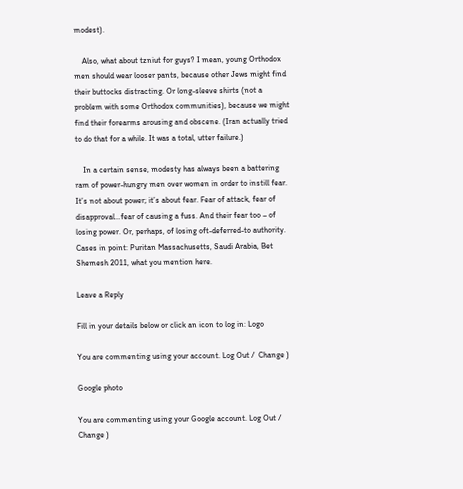modest).

    Also, what about tzniut for guys? I mean, young Orthodox men should wear looser pants, because other Jews might find their buttocks distracting. Or long-sleeve shirts (not a problem with some Orthodox communities), because we might find their forearms arousing and obscene. (Iran actually tried to do that for a while. It was a total, utter failure.)

    In a certain sense, modesty has always been a battering ram of power-hungry men over women in order to instill fear. It’s not about power; it’s about fear. Fear of attack, fear of disapproval…fear of causing a fuss. And their fear too – of losing power. Or, perhaps, of losing oft-deferred-to authority. Cases in point: Puritan Massachusetts, Saudi Arabia, Bet Shemesh 2011, what you mention here.

Leave a Reply

Fill in your details below or click an icon to log in: Logo

You are commenting using your account. Log Out /  Change )

Google photo

You are commenting using your Google account. Log Out /  Change )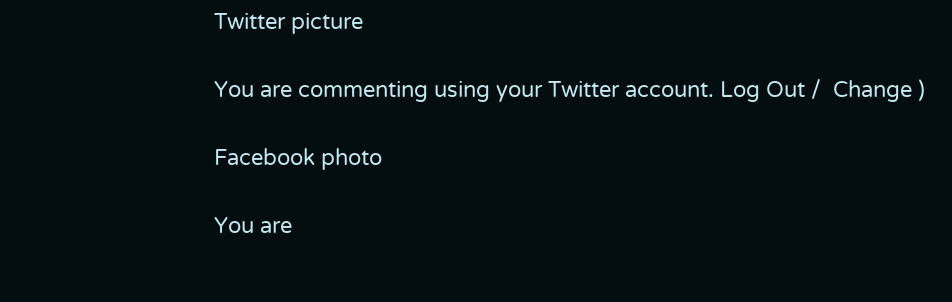Twitter picture

You are commenting using your Twitter account. Log Out /  Change )

Facebook photo

You are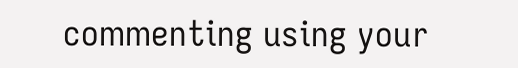commenting using your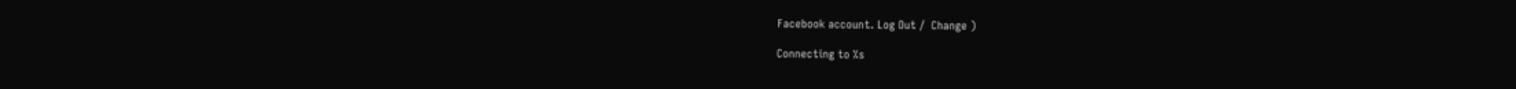Facebook account. Log Out /  Change )

Connecting to %s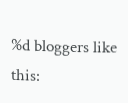%d bloggers like this: